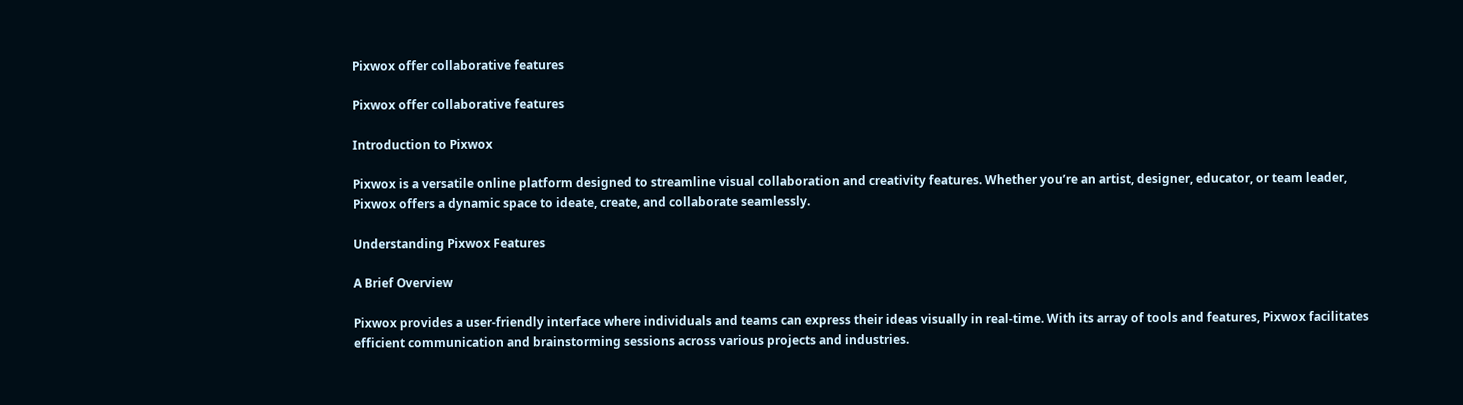Pixwox offer collaborative features

Pixwox offer collaborative features

Introduction to Pixwox

Pixwox is a versatile online platform designed to streamline visual collaboration and creativity features. Whether you’re an artist, designer, educator, or team leader, Pixwox offers a dynamic space to ideate, create, and collaborate seamlessly.

Understanding Pixwox Features

A Brief Overview

Pixwox provides a user-friendly interface where individuals and teams can express their ideas visually in real-time. With its array of tools and features, Pixwox facilitates efficient communication and brainstorming sessions across various projects and industries.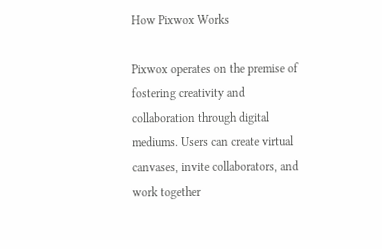How Pixwox Works

Pixwox operates on the premise of fostering creativity and collaboration through digital mediums. Users can create virtual canvases, invite collaborators, and work together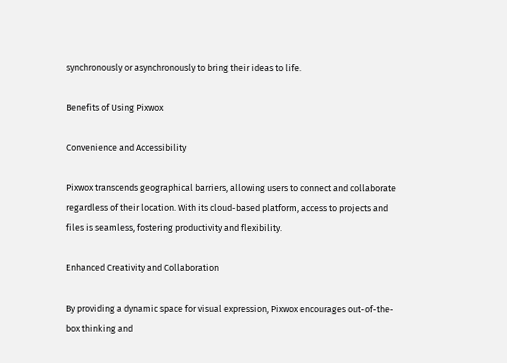synchronously or asynchronously to bring their ideas to life.

Benefits of Using Pixwox

Convenience and Accessibility

Pixwox transcends geographical barriers, allowing users to connect and collaborate regardless of their location. With its cloud-based platform, access to projects and files is seamless, fostering productivity and flexibility.

Enhanced Creativity and Collaboration

By providing a dynamic space for visual expression, Pixwox encourages out-of-the-box thinking and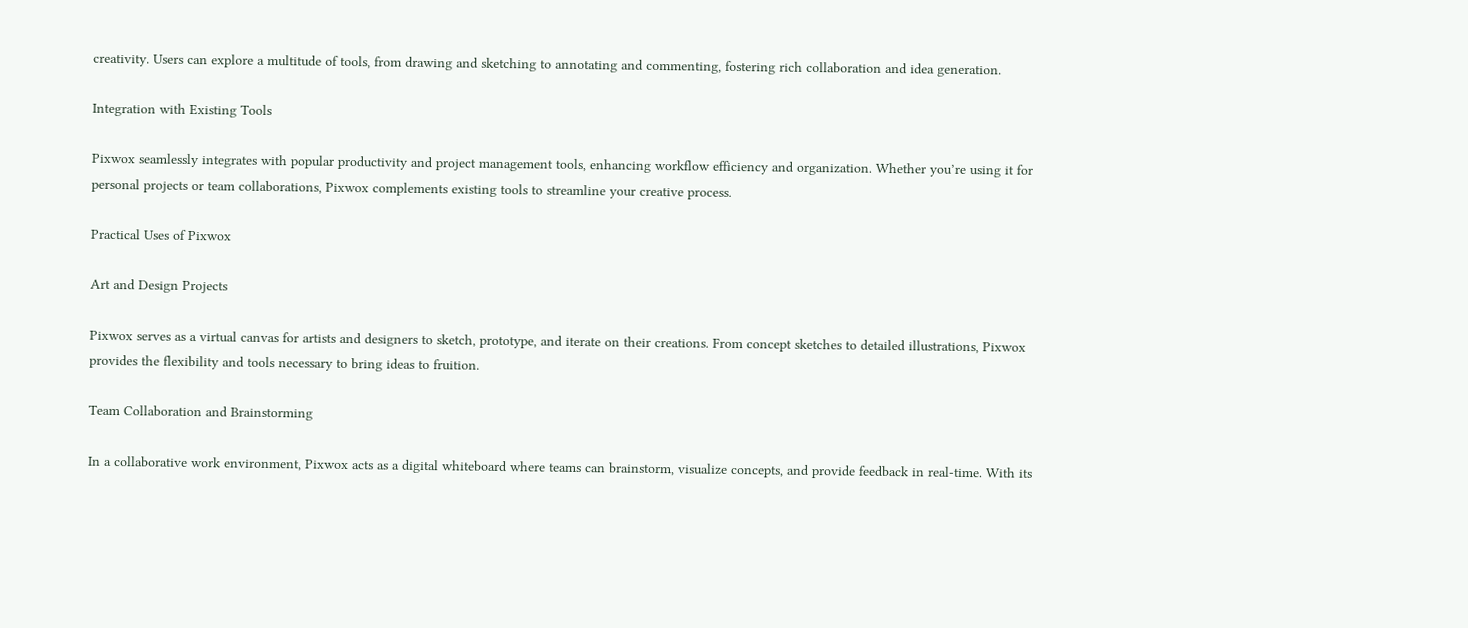creativity. Users can explore a multitude of tools, from drawing and sketching to annotating and commenting, fostering rich collaboration and idea generation.

Integration with Existing Tools

Pixwox seamlessly integrates with popular productivity and project management tools, enhancing workflow efficiency and organization. Whether you’re using it for personal projects or team collaborations, Pixwox complements existing tools to streamline your creative process.

Practical Uses of Pixwox

Art and Design Projects

Pixwox serves as a virtual canvas for artists and designers to sketch, prototype, and iterate on their creations. From concept sketches to detailed illustrations, Pixwox provides the flexibility and tools necessary to bring ideas to fruition.

Team Collaboration and Brainstorming

In a collaborative work environment, Pixwox acts as a digital whiteboard where teams can brainstorm, visualize concepts, and provide feedback in real-time. With its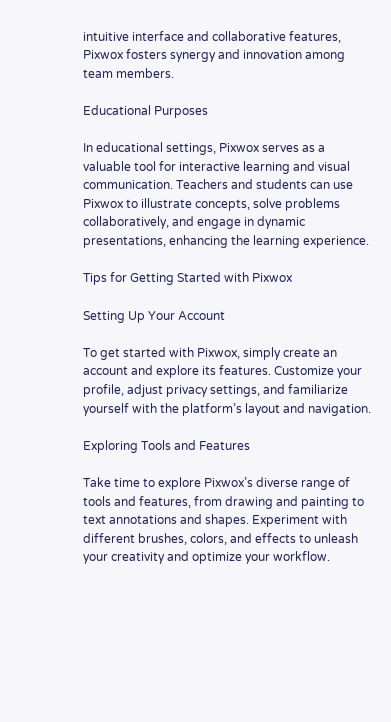intuitive interface and collaborative features, Pixwox fosters synergy and innovation among team members.

Educational Purposes

In educational settings, Pixwox serves as a valuable tool for interactive learning and visual communication. Teachers and students can use Pixwox to illustrate concepts, solve problems collaboratively, and engage in dynamic presentations, enhancing the learning experience.

Tips for Getting Started with Pixwox

Setting Up Your Account

To get started with Pixwox, simply create an account and explore its features. Customize your profile, adjust privacy settings, and familiarize yourself with the platform’s layout and navigation.

Exploring Tools and Features

Take time to explore Pixwox’s diverse range of tools and features, from drawing and painting to text annotations and shapes. Experiment with different brushes, colors, and effects to unleash your creativity and optimize your workflow.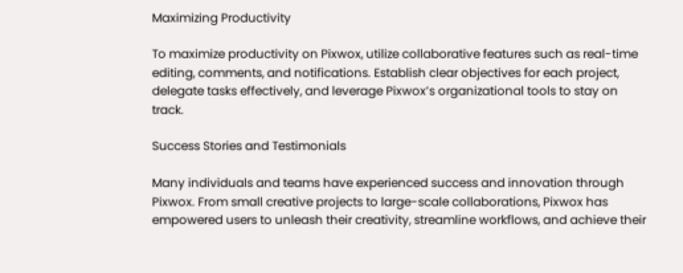Maximizing Productivity

To maximize productivity on Pixwox, utilize collaborative features such as real-time editing, comments, and notifications. Establish clear objectives for each project, delegate tasks effectively, and leverage Pixwox’s organizational tools to stay on track.

Success Stories and Testimonials

Many individuals and teams have experienced success and innovation through Pixwox. From small creative projects to large-scale collaborations, Pixwox has empowered users to unleash their creativity, streamline workflows, and achieve their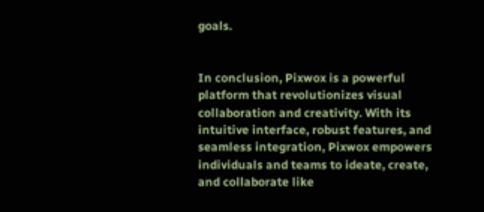goals.


In conclusion, Pixwox is a powerful platform that revolutionizes visual collaboration and creativity. With its intuitive interface, robust features, and seamless integration, Pixwox empowers individuals and teams to ideate, create, and collaborate like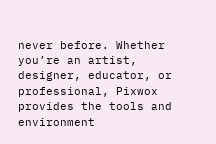never before. Whether you’re an artist, designer, educator, or professional, Pixwox provides the tools and environment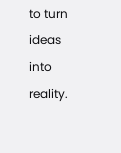to turn ideas into reality.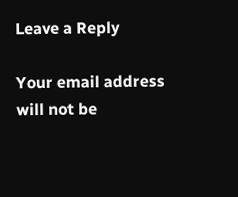Leave a Reply

Your email address will not be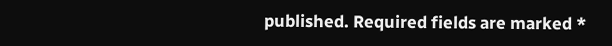published. Required fields are marked *